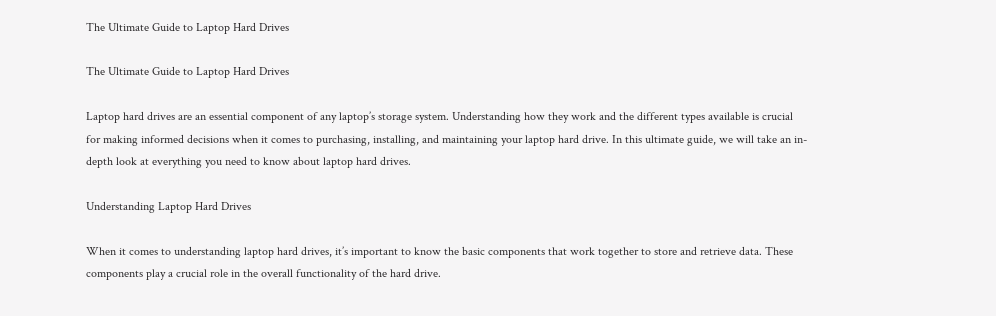The Ultimate Guide to Laptop Hard Drives

The Ultimate Guide to Laptop Hard Drives

Laptop hard drives are an essential component of any laptop’s storage system. Understanding how they work and the different types available is crucial for making informed decisions when it comes to purchasing, installing, and maintaining your laptop hard drive. In this ultimate guide, we will take an in-depth look at everything you need to know about laptop hard drives.

Understanding Laptop Hard Drives

When it comes to understanding laptop hard drives, it’s important to know the basic components that work together to store and retrieve data. These components play a crucial role in the overall functionality of the hard drive.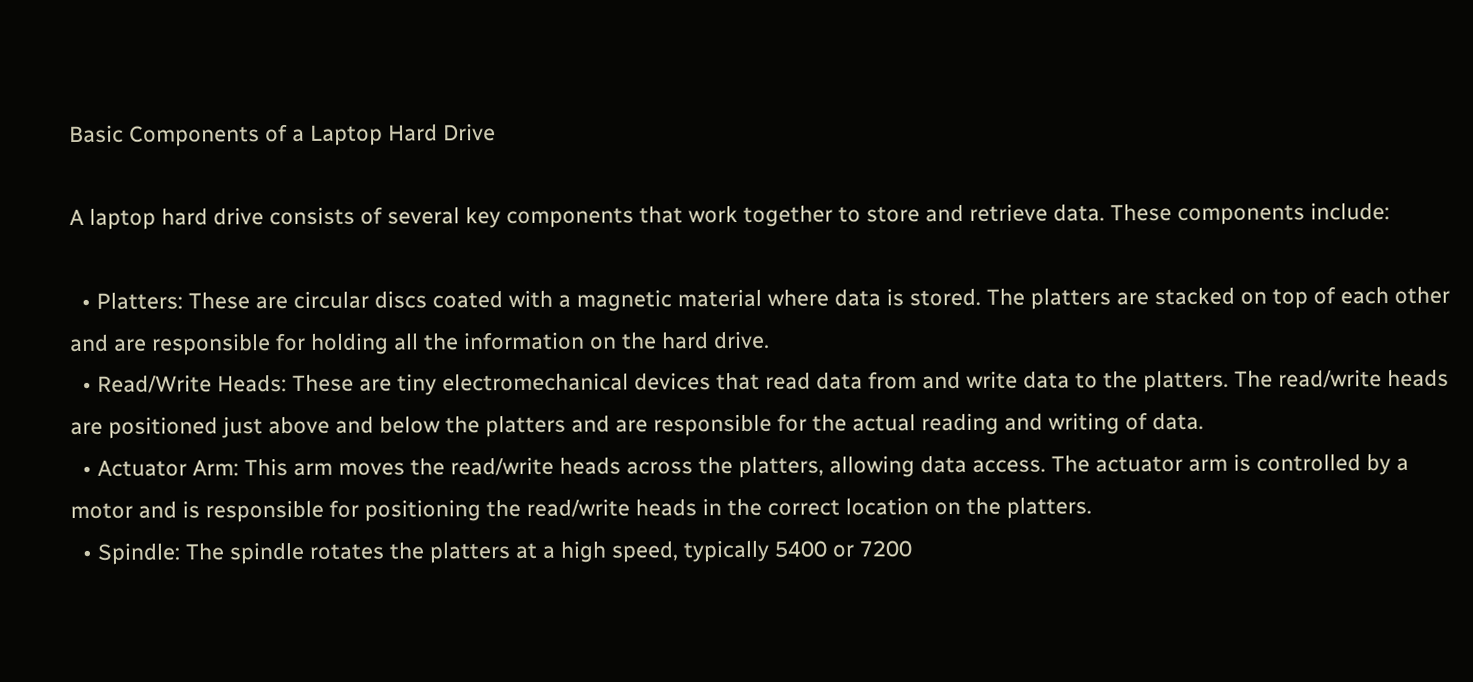Basic Components of a Laptop Hard Drive

A laptop hard drive consists of several key components that work together to store and retrieve data. These components include:

  • Platters: These are circular discs coated with a magnetic material where data is stored. The platters are stacked on top of each other and are responsible for holding all the information on the hard drive.
  • Read/Write Heads: These are tiny electromechanical devices that read data from and write data to the platters. The read/write heads are positioned just above and below the platters and are responsible for the actual reading and writing of data.
  • Actuator Arm: This arm moves the read/write heads across the platters, allowing data access. The actuator arm is controlled by a motor and is responsible for positioning the read/write heads in the correct location on the platters.
  • Spindle: The spindle rotates the platters at a high speed, typically 5400 or 7200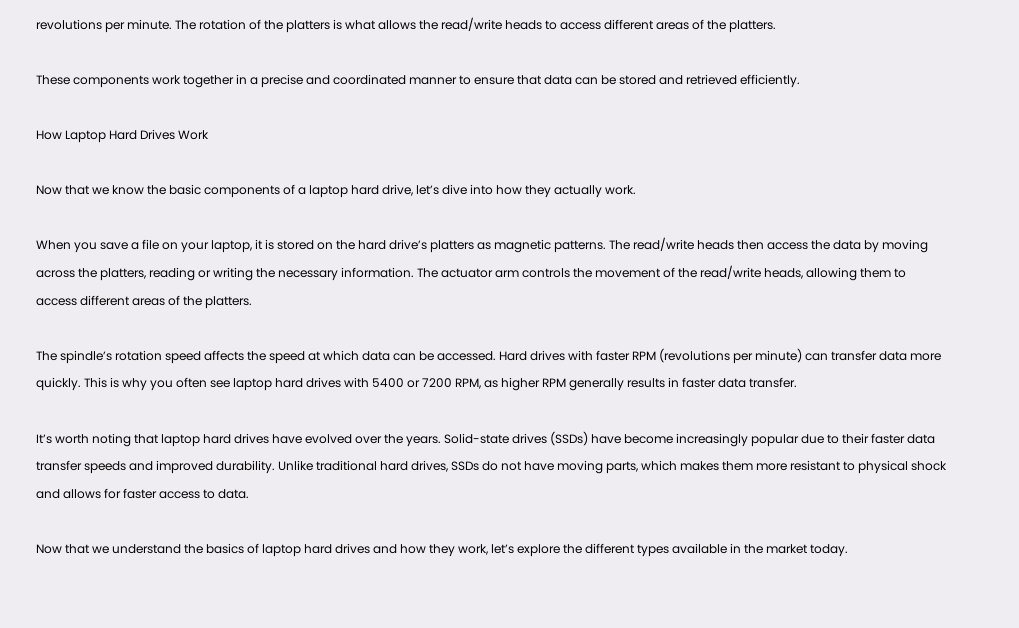revolutions per minute. The rotation of the platters is what allows the read/write heads to access different areas of the platters.

These components work together in a precise and coordinated manner to ensure that data can be stored and retrieved efficiently.

How Laptop Hard Drives Work

Now that we know the basic components of a laptop hard drive, let’s dive into how they actually work.

When you save a file on your laptop, it is stored on the hard drive’s platters as magnetic patterns. The read/write heads then access the data by moving across the platters, reading or writing the necessary information. The actuator arm controls the movement of the read/write heads, allowing them to access different areas of the platters.

The spindle’s rotation speed affects the speed at which data can be accessed. Hard drives with faster RPM (revolutions per minute) can transfer data more quickly. This is why you often see laptop hard drives with 5400 or 7200 RPM, as higher RPM generally results in faster data transfer.

It’s worth noting that laptop hard drives have evolved over the years. Solid-state drives (SSDs) have become increasingly popular due to their faster data transfer speeds and improved durability. Unlike traditional hard drives, SSDs do not have moving parts, which makes them more resistant to physical shock and allows for faster access to data.

Now that we understand the basics of laptop hard drives and how they work, let’s explore the different types available in the market today.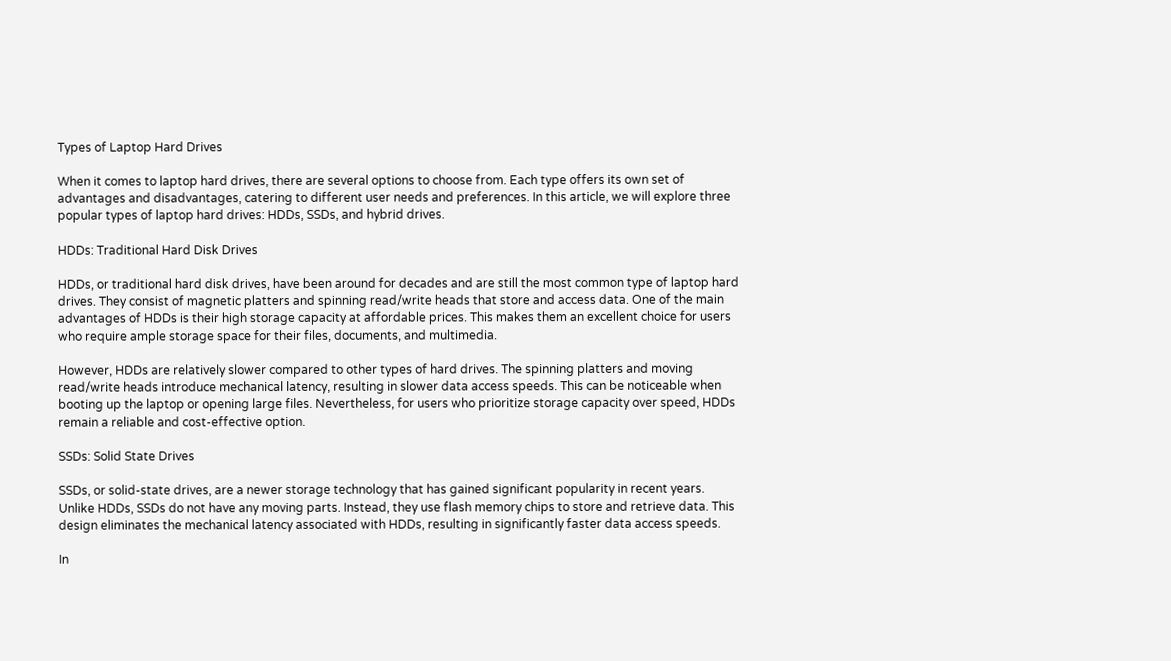Types of Laptop Hard Drives

When it comes to laptop hard drives, there are several options to choose from. Each type offers its own set of advantages and disadvantages, catering to different user needs and preferences. In this article, we will explore three popular types of laptop hard drives: HDDs, SSDs, and hybrid drives.

HDDs: Traditional Hard Disk Drives

HDDs, or traditional hard disk drives, have been around for decades and are still the most common type of laptop hard drives. They consist of magnetic platters and spinning read/write heads that store and access data. One of the main advantages of HDDs is their high storage capacity at affordable prices. This makes them an excellent choice for users who require ample storage space for their files, documents, and multimedia.

However, HDDs are relatively slower compared to other types of hard drives. The spinning platters and moving read/write heads introduce mechanical latency, resulting in slower data access speeds. This can be noticeable when booting up the laptop or opening large files. Nevertheless, for users who prioritize storage capacity over speed, HDDs remain a reliable and cost-effective option.

SSDs: Solid State Drives

SSDs, or solid-state drives, are a newer storage technology that has gained significant popularity in recent years. Unlike HDDs, SSDs do not have any moving parts. Instead, they use flash memory chips to store and retrieve data. This design eliminates the mechanical latency associated with HDDs, resulting in significantly faster data access speeds.

In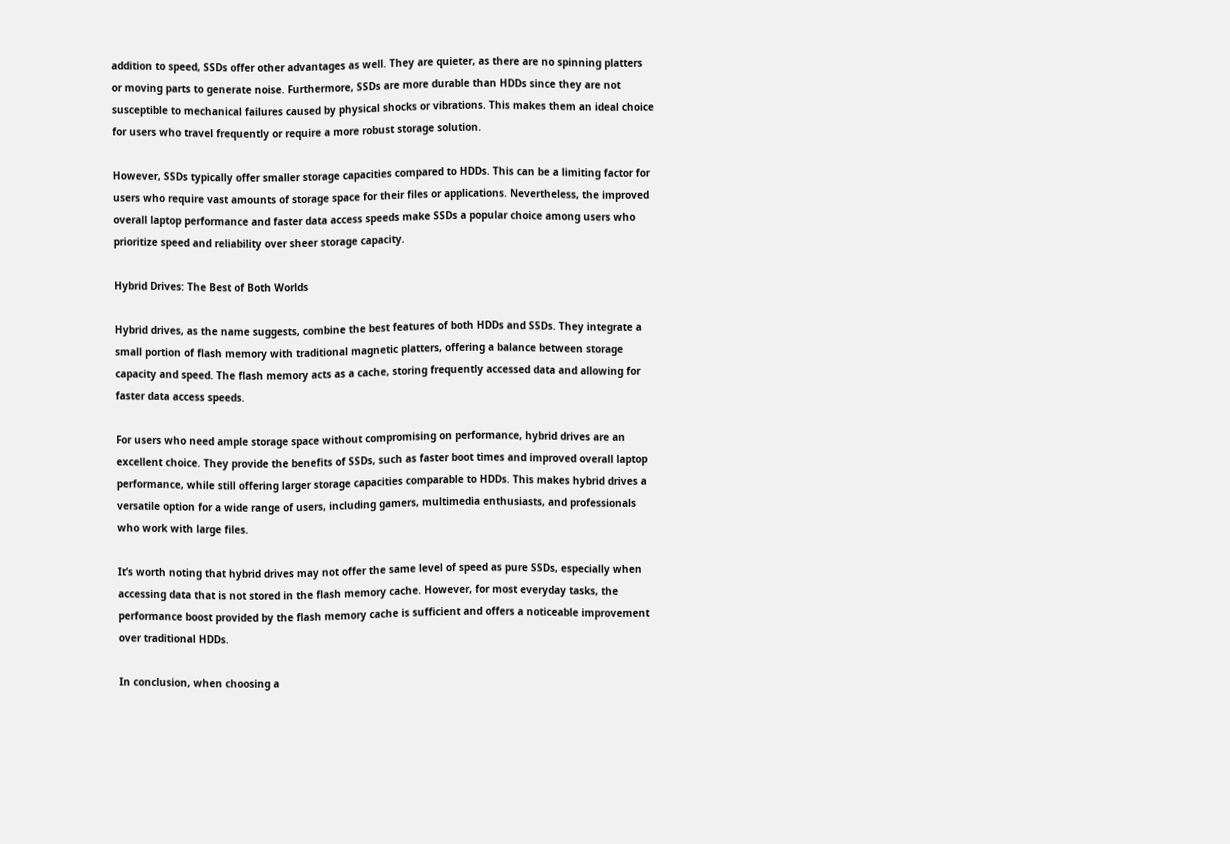addition to speed, SSDs offer other advantages as well. They are quieter, as there are no spinning platters or moving parts to generate noise. Furthermore, SSDs are more durable than HDDs since they are not susceptible to mechanical failures caused by physical shocks or vibrations. This makes them an ideal choice for users who travel frequently or require a more robust storage solution.

However, SSDs typically offer smaller storage capacities compared to HDDs. This can be a limiting factor for users who require vast amounts of storage space for their files or applications. Nevertheless, the improved overall laptop performance and faster data access speeds make SSDs a popular choice among users who prioritize speed and reliability over sheer storage capacity.

Hybrid Drives: The Best of Both Worlds

Hybrid drives, as the name suggests, combine the best features of both HDDs and SSDs. They integrate a small portion of flash memory with traditional magnetic platters, offering a balance between storage capacity and speed. The flash memory acts as a cache, storing frequently accessed data and allowing for faster data access speeds.

For users who need ample storage space without compromising on performance, hybrid drives are an excellent choice. They provide the benefits of SSDs, such as faster boot times and improved overall laptop performance, while still offering larger storage capacities comparable to HDDs. This makes hybrid drives a versatile option for a wide range of users, including gamers, multimedia enthusiasts, and professionals who work with large files.

It’s worth noting that hybrid drives may not offer the same level of speed as pure SSDs, especially when accessing data that is not stored in the flash memory cache. However, for most everyday tasks, the performance boost provided by the flash memory cache is sufficient and offers a noticeable improvement over traditional HDDs.

In conclusion, when choosing a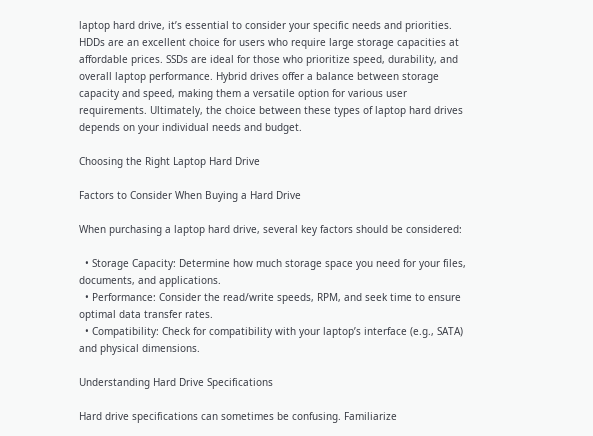laptop hard drive, it’s essential to consider your specific needs and priorities. HDDs are an excellent choice for users who require large storage capacities at affordable prices. SSDs are ideal for those who prioritize speed, durability, and overall laptop performance. Hybrid drives offer a balance between storage capacity and speed, making them a versatile option for various user requirements. Ultimately, the choice between these types of laptop hard drives depends on your individual needs and budget.

Choosing the Right Laptop Hard Drive

Factors to Consider When Buying a Hard Drive

When purchasing a laptop hard drive, several key factors should be considered:

  • Storage Capacity: Determine how much storage space you need for your files, documents, and applications.
  • Performance: Consider the read/write speeds, RPM, and seek time to ensure optimal data transfer rates.
  • Compatibility: Check for compatibility with your laptop’s interface (e.g., SATA) and physical dimensions.

Understanding Hard Drive Specifications

Hard drive specifications can sometimes be confusing. Familiarize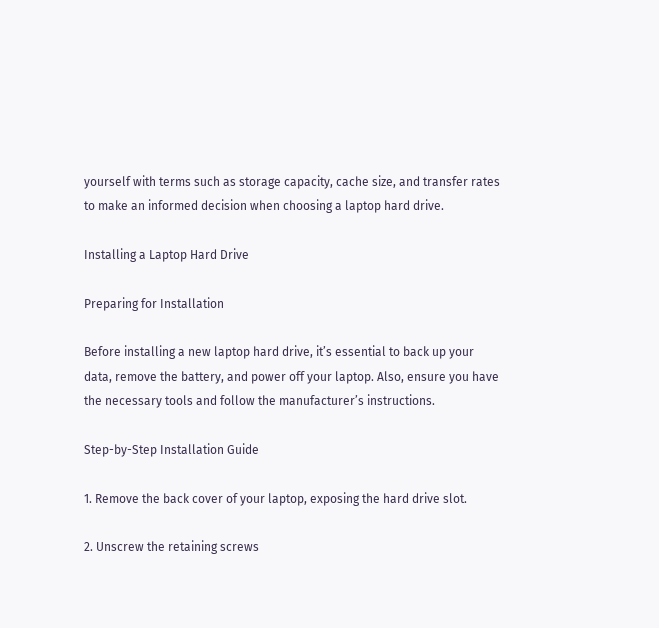yourself with terms such as storage capacity, cache size, and transfer rates to make an informed decision when choosing a laptop hard drive.

Installing a Laptop Hard Drive

Preparing for Installation

Before installing a new laptop hard drive, it’s essential to back up your data, remove the battery, and power off your laptop. Also, ensure you have the necessary tools and follow the manufacturer’s instructions.

Step-by-Step Installation Guide

1. Remove the back cover of your laptop, exposing the hard drive slot.

2. Unscrew the retaining screws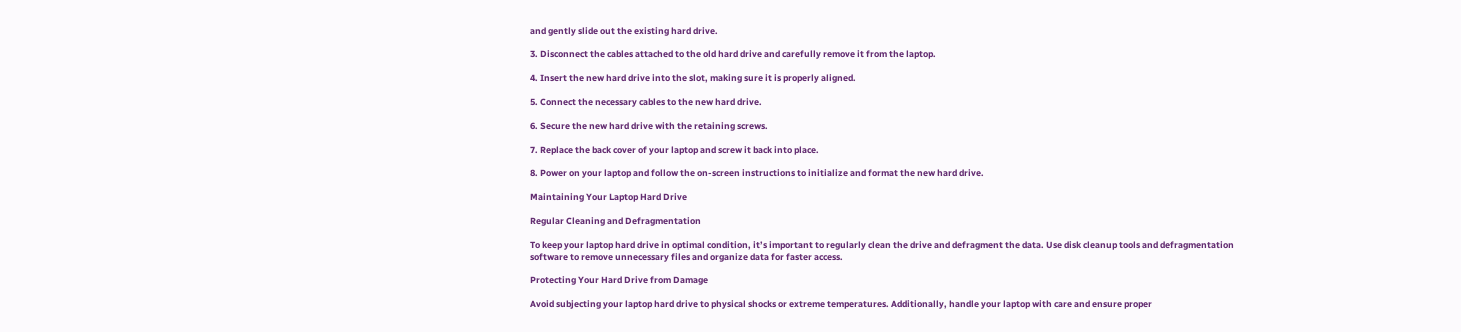and gently slide out the existing hard drive.

3. Disconnect the cables attached to the old hard drive and carefully remove it from the laptop.

4. Insert the new hard drive into the slot, making sure it is properly aligned.

5. Connect the necessary cables to the new hard drive.

6. Secure the new hard drive with the retaining screws.

7. Replace the back cover of your laptop and screw it back into place.

8. Power on your laptop and follow the on-screen instructions to initialize and format the new hard drive.

Maintaining Your Laptop Hard Drive

Regular Cleaning and Defragmentation

To keep your laptop hard drive in optimal condition, it’s important to regularly clean the drive and defragment the data. Use disk cleanup tools and defragmentation software to remove unnecessary files and organize data for faster access.

Protecting Your Hard Drive from Damage

Avoid subjecting your laptop hard drive to physical shocks or extreme temperatures. Additionally, handle your laptop with care and ensure proper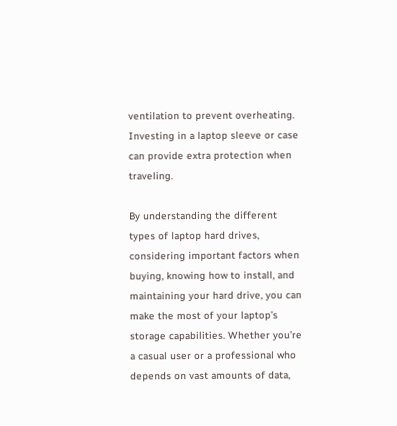ventilation to prevent overheating. Investing in a laptop sleeve or case can provide extra protection when traveling.

By understanding the different types of laptop hard drives, considering important factors when buying, knowing how to install, and maintaining your hard drive, you can make the most of your laptop’s storage capabilities. Whether you’re a casual user or a professional who depends on vast amounts of data,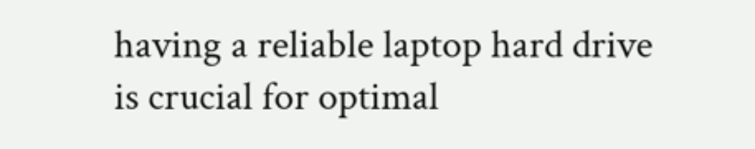having a reliable laptop hard drive is crucial for optimal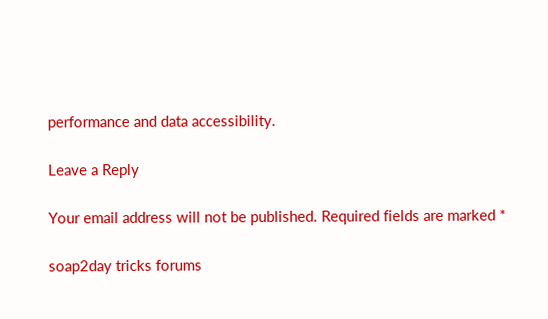performance and data accessibility.

Leave a Reply

Your email address will not be published. Required fields are marked *

soap2day tricks forums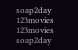soap2day 123movies 123movies soap2day